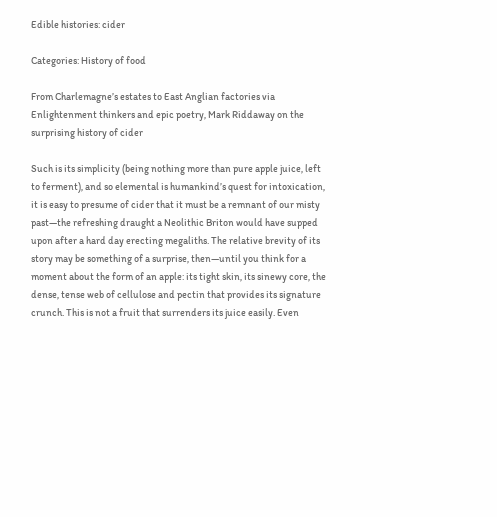Edible histories: cider

Categories: History of food

From Charlemagne’s estates to East Anglian factories via Enlightenment thinkers and epic poetry, Mark Riddaway on the surprising history of cider

Such is its simplicity (being nothing more than pure apple juice, left to ferment), and so elemental is humankind’s quest for intoxication, it is easy to presume of cider that it must be a remnant of our misty past—the refreshing draught a Neolithic Briton would have supped upon after a hard day erecting megaliths. The relative brevity of its story may be something of a surprise, then—until you think for a moment about the form of an apple: its tight skin, its sinewy core, the dense, tense web of cellulose and pectin that provides its signature crunch. This is not a fruit that surrenders its juice easily. Even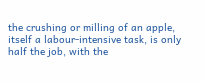the crushing or milling of an apple, itself a labour-intensive task, is only half the job, with the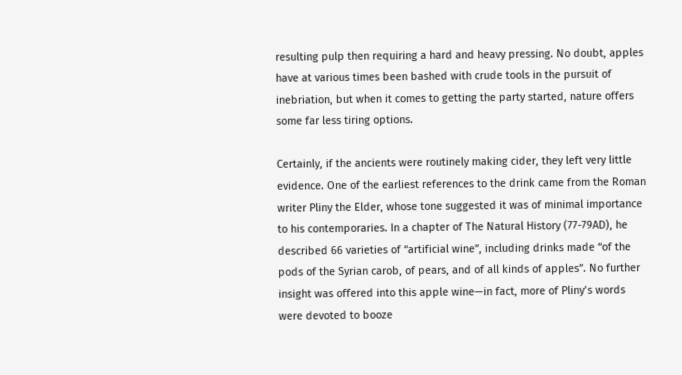resulting pulp then requiring a hard and heavy pressing. No doubt, apples have at various times been bashed with crude tools in the pursuit of inebriation, but when it comes to getting the party started, nature offers some far less tiring options.

Certainly, if the ancients were routinely making cider, they left very little evidence. One of the earliest references to the drink came from the Roman writer Pliny the Elder, whose tone suggested it was of minimal importance to his contemporaries. In a chapter of The Natural History (77-79AD), he described 66 varieties of “artificial wine”, including drinks made “of the pods of the Syrian carob, of pears, and of all kinds of apples”. No further insight was offered into this apple wine—in fact, more of Pliny’s words were devoted to booze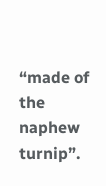“made of the naphew turnip”.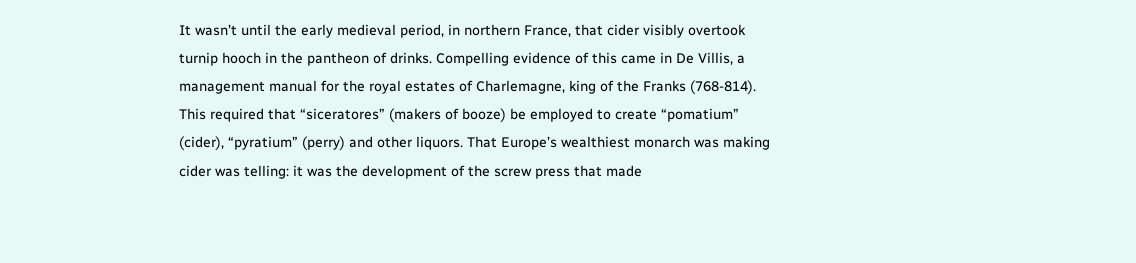It wasn’t until the early medieval period, in northern France, that cider visibly overtook turnip hooch in the pantheon of drinks. Compelling evidence of this came in De Villis, a management manual for the royal estates of Charlemagne, king of the Franks (768-814). This required that “siceratores” (makers of booze) be employed to create “pomatium” (cider), “pyratium” (perry) and other liquors. That Europe’s wealthiest monarch was making cider was telling: it was the development of the screw press that made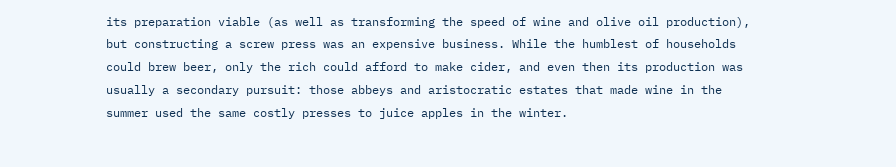its preparation viable (as well as transforming the speed of wine and olive oil production), but constructing a screw press was an expensive business. While the humblest of households could brew beer, only the rich could afford to make cider, and even then its production was usually a secondary pursuit: those abbeys and aristocratic estates that made wine in the summer used the same costly presses to juice apples in the winter.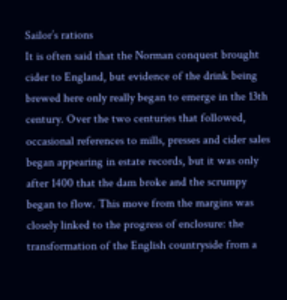Sailor’s rations
It is often said that the Norman conquest brought cider to England, but evidence of the drink being brewed here only really began to emerge in the 13th century. Over the two centuries that followed, occasional references to mills, presses and cider sales began appearing in estate records, but it was only after 1400 that the dam broke and the scrumpy began to flow. This move from the margins was closely linked to the progress of enclosure: the transformation of the English countryside from a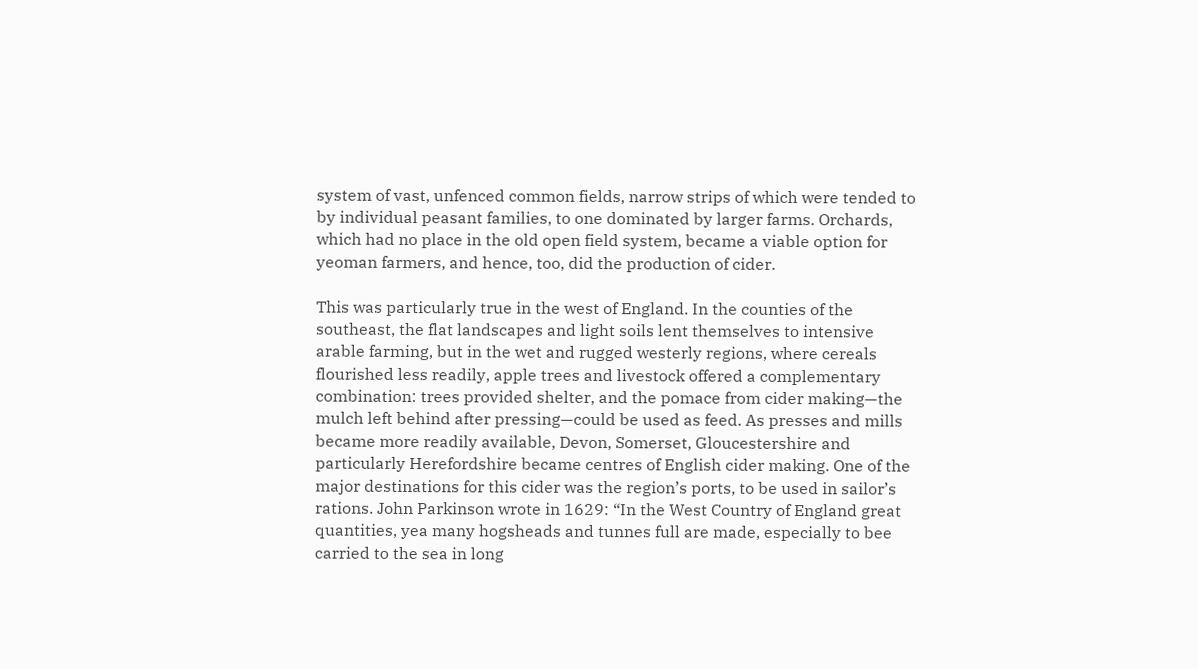system of vast, unfenced common fields, narrow strips of which were tended to by individual peasant families, to one dominated by larger farms. Orchards, which had no place in the old open field system, became a viable option for yeoman farmers, and hence, too, did the production of cider.

This was particularly true in the west of England. In the counties of the southeast, the flat landscapes and light soils lent themselves to intensive arable farming, but in the wet and rugged westerly regions, where cereals flourished less readily, apple trees and livestock offered a complementary combination: trees provided shelter, and the pomace from cider making—the mulch left behind after pressing—could be used as feed. As presses and mills became more readily available, Devon, Somerset, Gloucestershire and particularly Herefordshire became centres of English cider making. One of the major destinations for this cider was the region’s ports, to be used in sailor’s rations. John Parkinson wrote in 1629: “In the West Country of England great quantities, yea many hogsheads and tunnes full are made, especially to bee carried to the sea in long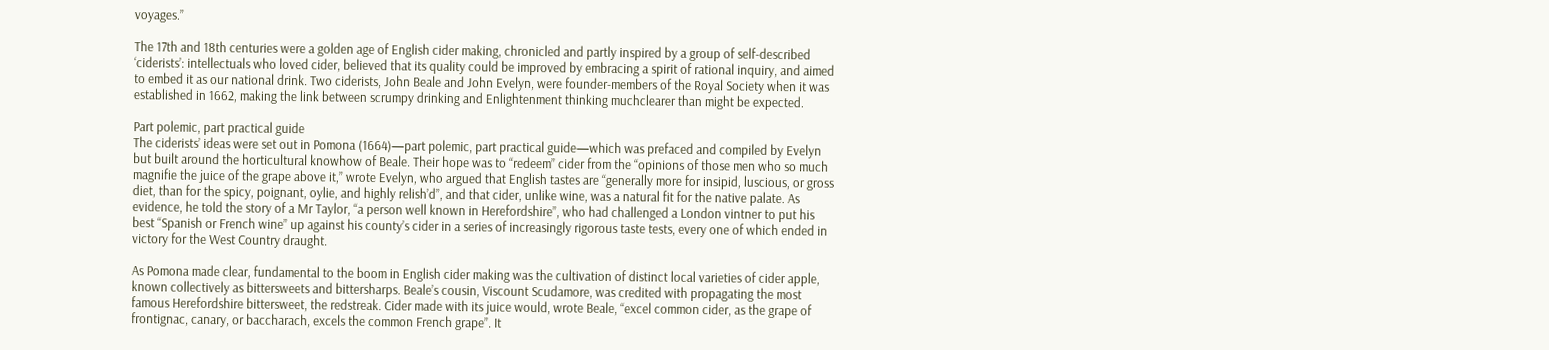voyages.”

The 17th and 18th centuries were a golden age of English cider making, chronicled and partly inspired by a group of self-described ‘ciderists’: intellectuals who loved cider, believed that its quality could be improved by embracing a spirit of rational inquiry, and aimed to embed it as our national drink. Two ciderists, John Beale and John Evelyn, were founder-members of the Royal Society when it was established in 1662, making the link between scrumpy drinking and Enlightenment thinking muchclearer than might be expected.

Part polemic, part practical guide
The ciderists’ ideas were set out in Pomona (1664)—part polemic, part practical guide—which was prefaced and compiled by Evelyn but built around the horticultural knowhow of Beale. Their hope was to “redeem” cider from the “opinions of those men who so much magnifie the juice of the grape above it,” wrote Evelyn, who argued that English tastes are “generally more for insipid, luscious, or gross diet, than for the spicy, poignant, oylie, and highly relish’d”, and that cider, unlike wine, was a natural fit for the native palate. As evidence, he told the story of a Mr Taylor, “a person well known in Herefordshire”, who had challenged a London vintner to put his best “Spanish or French wine” up against his county’s cider in a series of increasingly rigorous taste tests, every one of which ended in victory for the West Country draught.

As Pomona made clear, fundamental to the boom in English cider making was the cultivation of distinct local varieties of cider apple, known collectively as bittersweets and bittersharps. Beale’s cousin, Viscount Scudamore, was credited with propagating the most famous Herefordshire bittersweet, the redstreak. Cider made with its juice would, wrote Beale, “excel common cider, as the grape of frontignac, canary, or baccharach, excels the common French grape”. It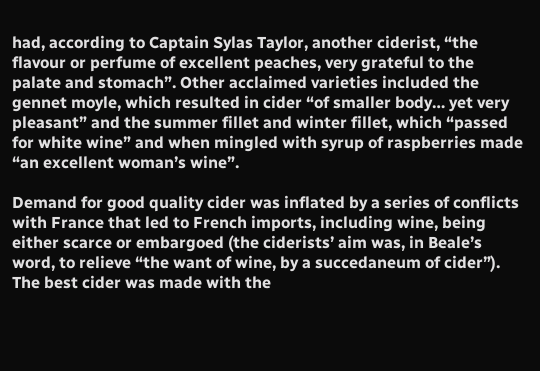had, according to Captain Sylas Taylor, another ciderist, “the flavour or perfume of excellent peaches, very grateful to the palate and stomach”. Other acclaimed varieties included the gennet moyle, which resulted in cider “of smaller body… yet very pleasant” and the summer fillet and winter fillet, which “passed for white wine” and when mingled with syrup of raspberries made “an excellent woman’s wine”.

Demand for good quality cider was inflated by a series of conflicts with France that led to French imports, including wine, being either scarce or embargoed (the ciderists’ aim was, in Beale’s word, to relieve “the want of wine, by a succedaneum of cider”). The best cider was made with the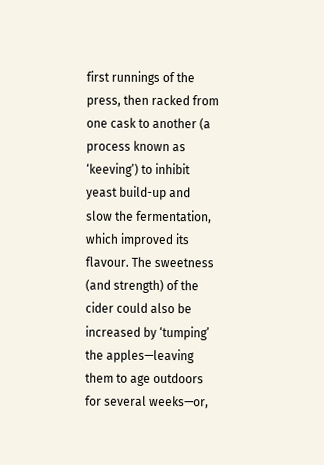first runnings of the press, then racked from one cask to another (a process known as ‘keeving’) to inhibit yeast build-up and slow the fermentation, which improved its flavour. The sweetness (and strength) of the cider could also be increased by ‘tumping’ the apples—leaving them to age outdoors for several weeks—or,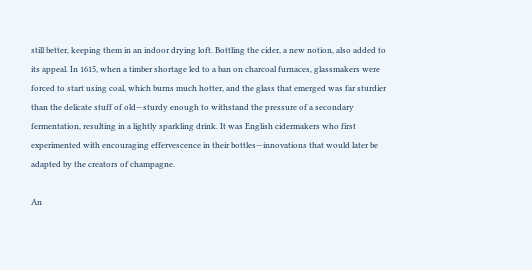still better, keeping them in an indoor drying loft. Bottling the cider, a new notion, also added to its appeal. In 1615, when a timber shortage led to a ban on charcoal furnaces, glassmakers were forced to start using coal, which burns much hotter, and the glass that emerged was far sturdier than the delicate stuff of old—sturdy enough to withstand the pressure of a secondary fermentation, resulting in a lightly sparkling drink. It was English cidermakers who first experimented with encouraging effervescence in their bottles—innovations that would later be adapted by the creators of champagne.

An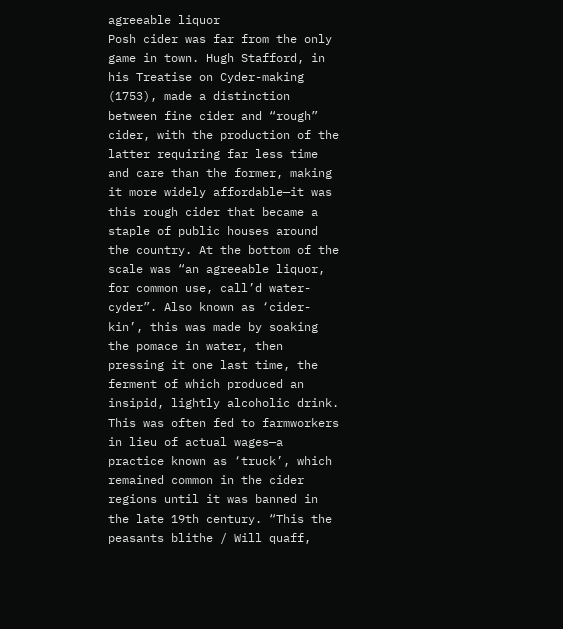agreeable liquor
Posh cider was far from the only game in town. Hugh Stafford, in his Treatise on Cyder-making (1753), made a distinction between fine cider and “rough” cider, with the production of the latter requiring far less time and care than the former, making it more widely affordable—it was this rough cider that became a staple of public houses around the country. At the bottom of the scale was “an agreeable liquor, for common use, call’d water-cyder”. Also known as ‘cider-kin’, this was made by soaking the pomace in water, then pressing it one last time, the ferment of which produced an insipid, lightly alcoholic drink. This was often fed to farmworkers in lieu of actual wages—a practice known as ‘truck’, which remained common in the cider regions until it was banned in the late 19th century. “This the peasants blithe / Will quaff,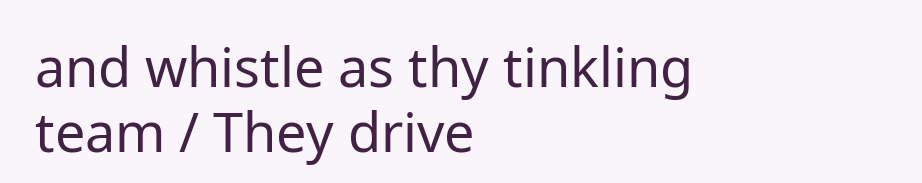and whistle as thy tinkling team / They drive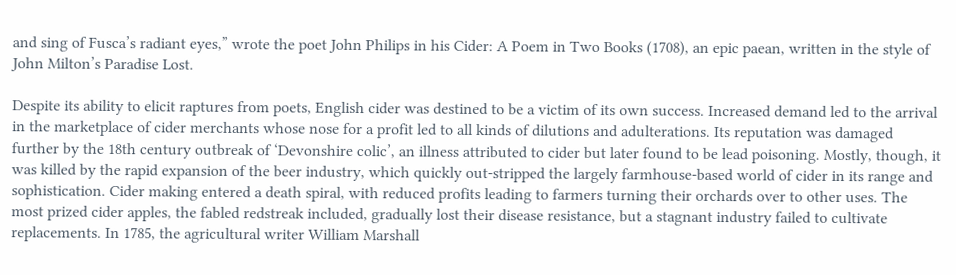and sing of Fusca’s radiant eyes,” wrote the poet John Philips in his Cider: A Poem in Two Books (1708), an epic paean, written in the style of John Milton’s Paradise Lost.

Despite its ability to elicit raptures from poets, English cider was destined to be a victim of its own success. Increased demand led to the arrival in the marketplace of cider merchants whose nose for a profit led to all kinds of dilutions and adulterations. Its reputation was damaged further by the 18th century outbreak of ‘Devonshire colic’, an illness attributed to cider but later found to be lead poisoning. Mostly, though, it was killed by the rapid expansion of the beer industry, which quickly out-stripped the largely farmhouse-based world of cider in its range and sophistication. Cider making entered a death spiral, with reduced profits leading to farmers turning their orchards over to other uses. The most prized cider apples, the fabled redstreak included, gradually lost their disease resistance, but a stagnant industry failed to cultivate replacements. In 1785, the agricultural writer William Marshall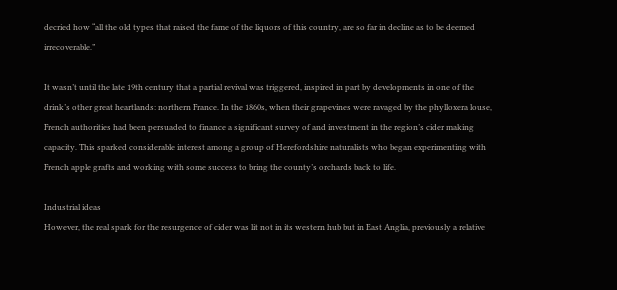decried how “all the old types that raised the fame of the liquors of this country, are so far in decline as to be deemed irrecoverable.”

It wasn’t until the late 19th century that a partial revival was triggered, inspired in part by developments in one of the drink’s other great heartlands: northern France. In the 1860s, when their grapevines were ravaged by the phylloxera louse, French authorities had been persuaded to finance a significant survey of and investment in the region’s cider making capacity. This sparked considerable interest among a group of Herefordshire naturalists who began experimenting with French apple grafts and working with some success to bring the county’s orchards back to life.

Industrial ideas
However, the real spark for the resurgence of cider was lit not in its western hub but in East Anglia, previously a relative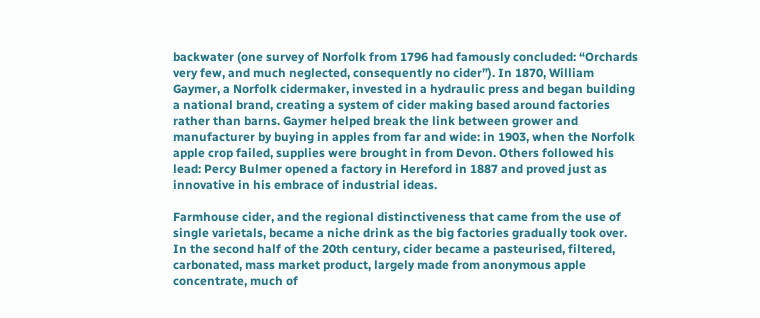backwater (one survey of Norfolk from 1796 had famously concluded: “Orchards very few, and much neglected, consequently no cider”). In 1870, William Gaymer, a Norfolk cidermaker, invested in a hydraulic press and began building a national brand, creating a system of cider making based around factories rather than barns. Gaymer helped break the link between grower and manufacturer by buying in apples from far and wide: in 1903, when the Norfolk apple crop failed, supplies were brought in from Devon. Others followed his lead: Percy Bulmer opened a factory in Hereford in 1887 and proved just as innovative in his embrace of industrial ideas.

Farmhouse cider, and the regional distinctiveness that came from the use of single varietals, became a niche drink as the big factories gradually took over. In the second half of the 20th century, cider became a pasteurised, filtered, carbonated, mass market product, largely made from anonymous apple concentrate, much of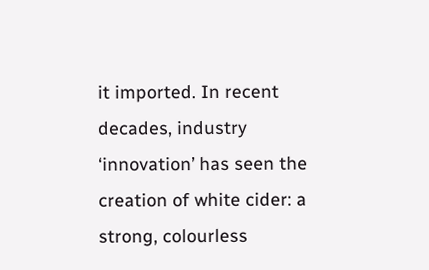it imported. In recent decades, industry ‘innovation’ has seen the creation of white cider: a strong, colourless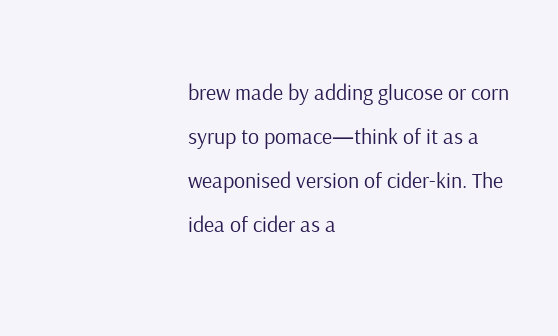brew made by adding glucose or corn syrup to pomace—think of it as a weaponised version of cider-kin. The idea of cider as a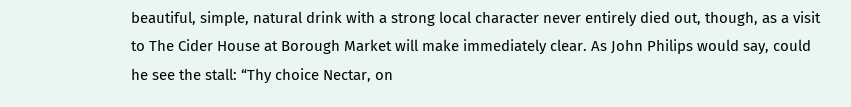beautiful, simple, natural drink with a strong local character never entirely died out, though, as a visit to The Cider House at Borough Market will make immediately clear. As John Philips would say, could he see the stall: “Thy choice Nectar, on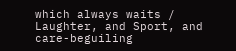which always waits / Laughter, and Sport, and care-beguiling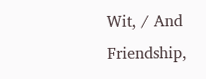Wit, / And Friendship,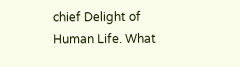chief Delight of Human Life. What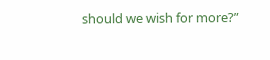should we wish for more?”